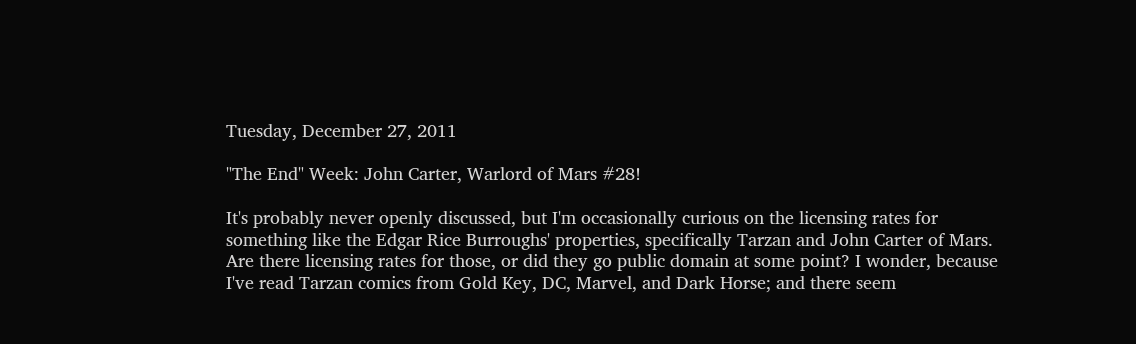Tuesday, December 27, 2011

"The End" Week: John Carter, Warlord of Mars #28!

It's probably never openly discussed, but I'm occasionally curious on the licensing rates for something like the Edgar Rice Burroughs' properties, specifically Tarzan and John Carter of Mars. Are there licensing rates for those, or did they go public domain at some point? I wonder, because I've read Tarzan comics from Gold Key, DC, Marvel, and Dark Horse; and there seem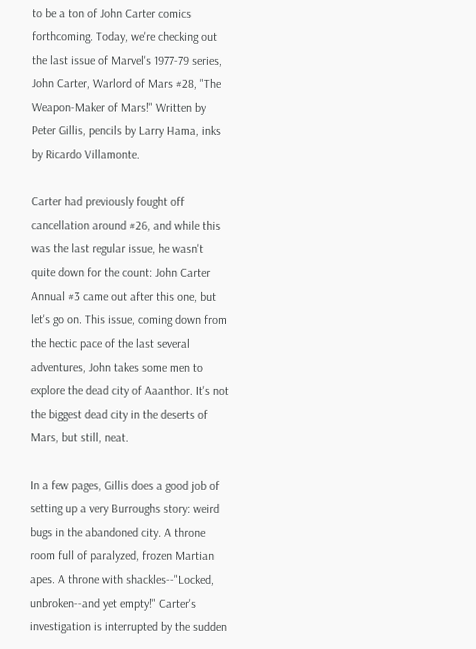to be a ton of John Carter comics forthcoming. Today, we're checking out the last issue of Marvel's 1977-79 series, John Carter, Warlord of Mars #28, "The Weapon-Maker of Mars!" Written by Peter Gillis, pencils by Larry Hama, inks by Ricardo Villamonte.

Carter had previously fought off cancellation around #26, and while this was the last regular issue, he wasn't quite down for the count: John Carter Annual #3 came out after this one, but let's go on. This issue, coming down from the hectic pace of the last several adventures, John takes some men to explore the dead city of Aaanthor. It's not the biggest dead city in the deserts of Mars, but still, neat.

In a few pages, Gillis does a good job of setting up a very Burroughs story: weird bugs in the abandoned city. A throne room full of paralyzed, frozen Martian apes. A throne with shackles--"Locked, unbroken--and yet empty!" Carter's investigation is interrupted by the sudden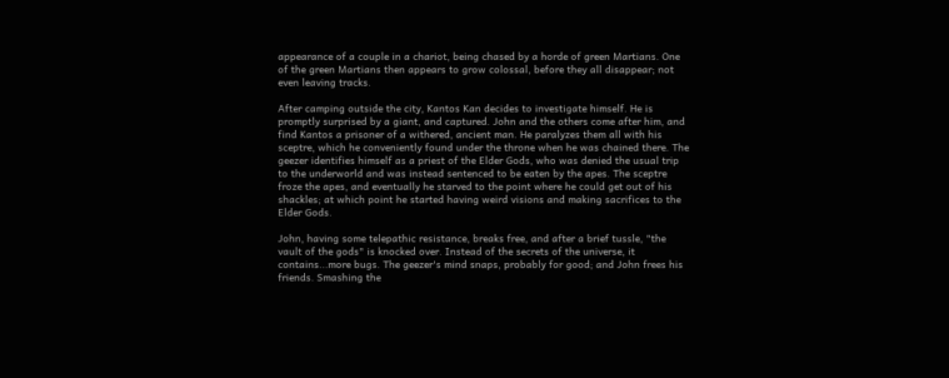appearance of a couple in a chariot, being chased by a horde of green Martians. One of the green Martians then appears to grow colossal, before they all disappear; not even leaving tracks.

After camping outside the city, Kantos Kan decides to investigate himself. He is promptly surprised by a giant, and captured. John and the others come after him, and find Kantos a prisoner of a withered, ancient man. He paralyzes them all with his sceptre, which he conveniently found under the throne when he was chained there. The geezer identifies himself as a priest of the Elder Gods, who was denied the usual trip to the underworld and was instead sentenced to be eaten by the apes. The sceptre froze the apes, and eventually he starved to the point where he could get out of his shackles; at which point he started having weird visions and making sacrifices to the Elder Gods.

John, having some telepathic resistance, breaks free, and after a brief tussle, "the vault of the gods" is knocked over. Instead of the secrets of the universe, it contains...more bugs. The geezer's mind snaps, probably for good; and John frees his friends. Smashing the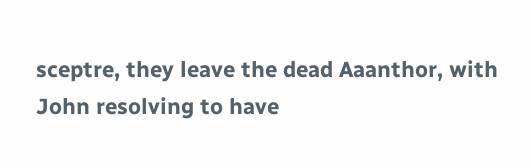sceptre, they leave the dead Aaanthor, with John resolving to have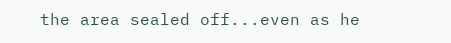the area sealed off...even as he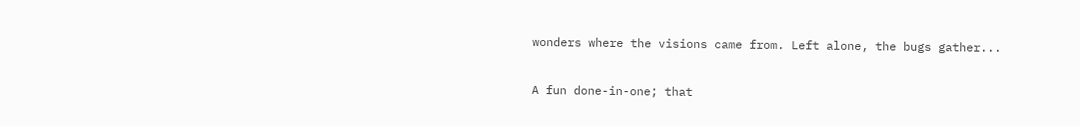wonders where the visions came from. Left alone, the bugs gather...

A fun done-in-one; that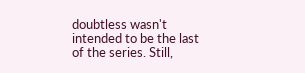doubtless wasn't intended to be the last of the series. Still,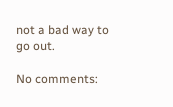not a bad way to go out.

No comments: